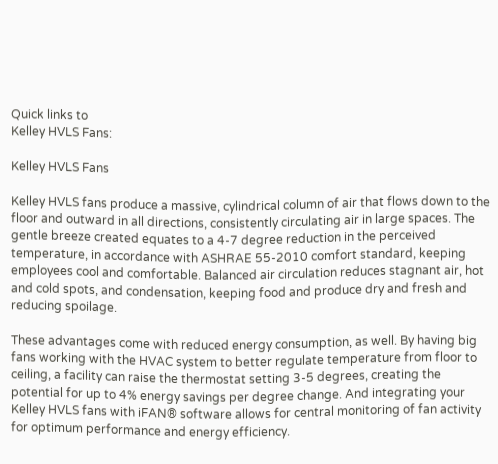Quick links to
Kelley HVLS Fans:

Kelley HVLS Fans

Kelley HVLS fans produce a massive, cylindrical column of air that flows down to the floor and outward in all directions, consistently circulating air in large spaces. The gentle breeze created equates to a 4-7 degree reduction in the perceived temperature, in accordance with ASHRAE 55-2010 comfort standard, keeping employees cool and comfortable. Balanced air circulation reduces stagnant air, hot and cold spots, and condensation, keeping food and produce dry and fresh and reducing spoilage.

These advantages come with reduced energy consumption, as well. By having big fans working with the HVAC system to better regulate temperature from floor to ceiling, a facility can raise the thermostat setting 3-5 degrees, creating the potential for up to 4% energy savings per degree change. And integrating your Kelley HVLS fans with iFAN® software allows for central monitoring of fan activity for optimum performance and energy efficiency.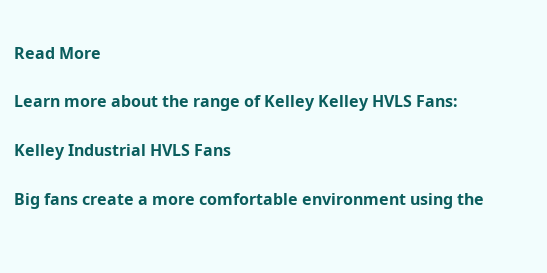Read More

Learn more about the range of Kelley Kelley HVLS Fans:

Kelley Industrial HVLS Fans

Big fans create a more comfortable environment using the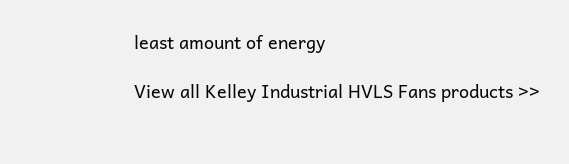least amount of energy

View all Kelley Industrial HVLS Fans products >>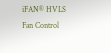iFAN® HVLS Fan Control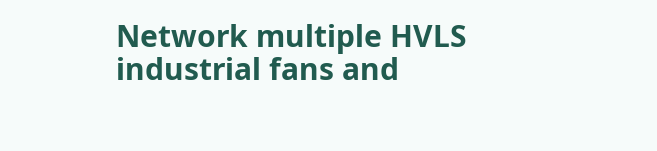Network multiple HVLS industrial fans and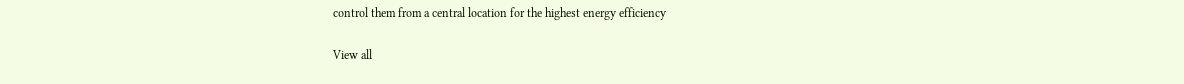control them from a central location for the highest energy efficiency

View all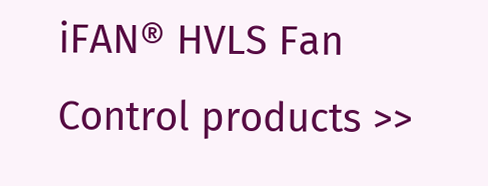iFAN® HVLS Fan Control products >>